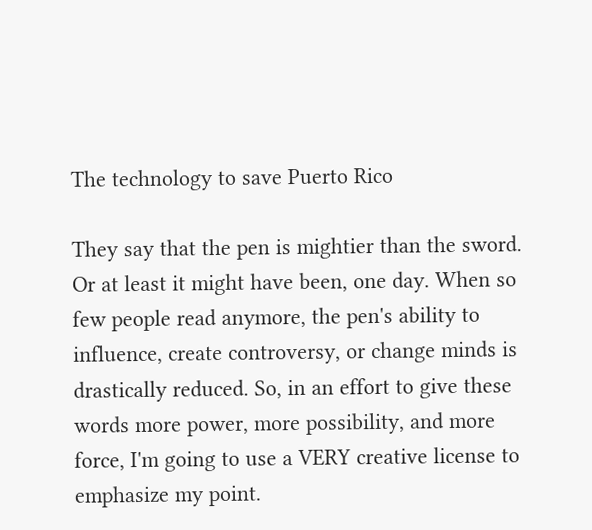The technology to save Puerto Rico

They say that the pen is mightier than the sword. Or at least it might have been, one day. When so few people read anymore, the pen's ability to influence, create controversy, or change minds is drastically reduced. So, in an effort to give these words more power, more possibility, and more force, I'm going to use a VERY creative license to emphasize my point.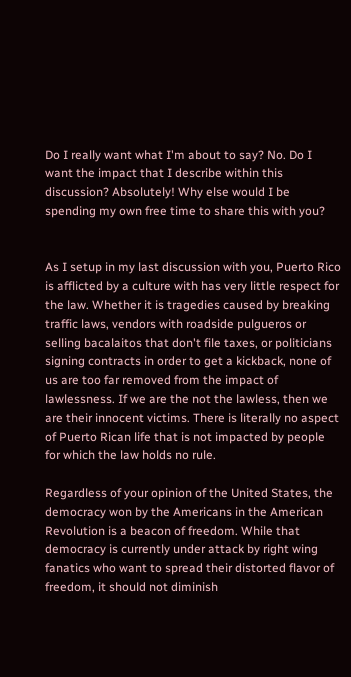Do I really want what I'm about to say? No. Do I want the impact that I describe within this discussion? Absolutely! Why else would I be spending my own free time to share this with you?


As I setup in my last discussion with you, Puerto Rico is afflicted by a culture with has very little respect for the law. Whether it is tragedies caused by breaking traffic laws, vendors with roadside pulgueros or selling bacalaitos that don't file taxes, or politicians signing contracts in order to get a kickback, none of us are too far removed from the impact of lawlessness. If we are the not the lawless, then we are their innocent victims. There is literally no aspect of Puerto Rican life that is not impacted by people for which the law holds no rule.

Regardless of your opinion of the United States, the democracy won by the Americans in the American Revolution is a beacon of freedom. While that democracy is currently under attack by right wing fanatics who want to spread their distorted flavor of freedom, it should not diminish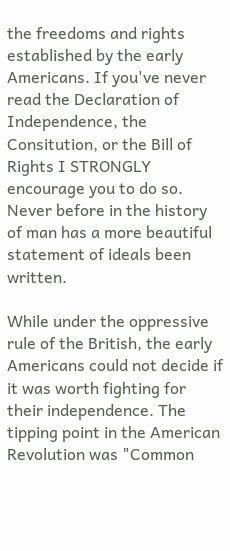the freedoms and rights established by the early Americans. If you've never read the Declaration of Independence, the Consitution, or the Bill of Rights I STRONGLY encourage you to do so. Never before in the history of man has a more beautiful statement of ideals been written.

While under the oppressive rule of the British, the early Americans could not decide if it was worth fighting for their independence. The tipping point in the American Revolution was "Common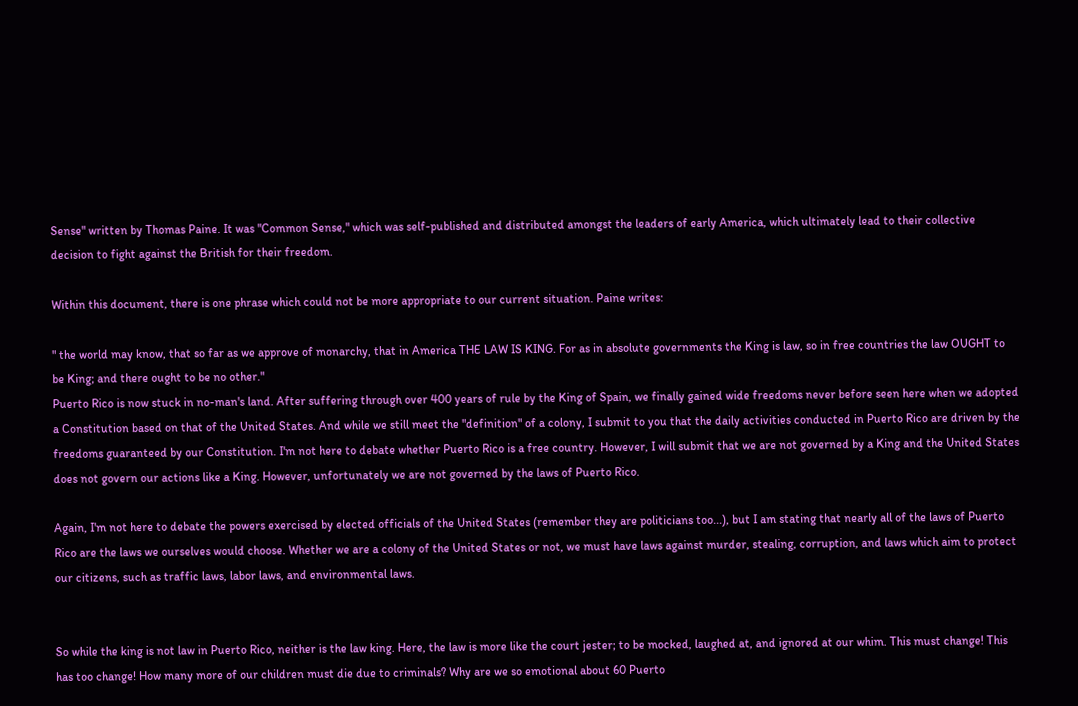Sense" written by Thomas Paine. It was "Common Sense," which was self-published and distributed amongst the leaders of early America, which ultimately lead to their collective decision to fight against the British for their freedom.

Within this document, there is one phrase which could not be more appropriate to our current situation. Paine writes:

" the world may know, that so far as we approve of monarchy, that in America THE LAW IS KING. For as in absolute governments the King is law, so in free countries the law OUGHT to be King; and there ought to be no other."
Puerto Rico is now stuck in no-man's land. After suffering through over 400 years of rule by the King of Spain, we finally gained wide freedoms never before seen here when we adopted a Constitution based on that of the United States. And while we still meet the "definition" of a colony, I submit to you that the daily activities conducted in Puerto Rico are driven by the freedoms guaranteed by our Constitution. I'm not here to debate whether Puerto Rico is a free country. However, I will submit that we are not governed by a King and the United States does not govern our actions like a King. However, unfortunately we are not governed by the laws of Puerto Rico.

Again, I'm not here to debate the powers exercised by elected officials of the United States (remember they are politicians too...), but I am stating that nearly all of the laws of Puerto Rico are the laws we ourselves would choose. Whether we are a colony of the United States or not, we must have laws against murder, stealing, corruption, and laws which aim to protect our citizens, such as traffic laws, labor laws, and environmental laws.


So while the king is not law in Puerto Rico, neither is the law king. Here, the law is more like the court jester; to be mocked, laughed at, and ignored at our whim. This must change! This has too change! How many more of our children must die due to criminals? Why are we so emotional about 60 Puerto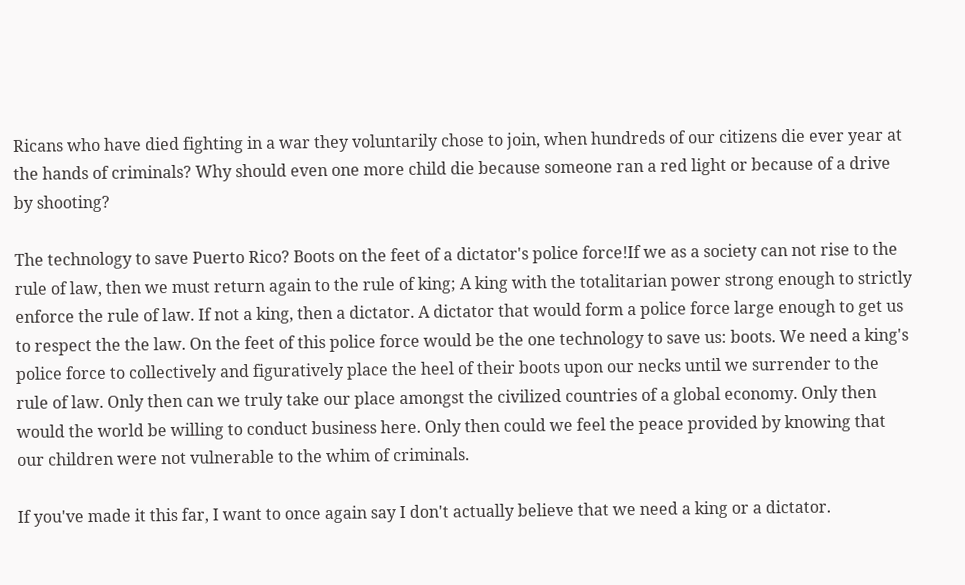Ricans who have died fighting in a war they voluntarily chose to join, when hundreds of our citizens die ever year at the hands of criminals? Why should even one more child die because someone ran a red light or because of a drive by shooting?

The technology to save Puerto Rico? Boots on the feet of a dictator's police force!If we as a society can not rise to the rule of law, then we must return again to the rule of king; A king with the totalitarian power strong enough to strictly enforce the rule of law. If not a king, then a dictator. A dictator that would form a police force large enough to get us to respect the the law. On the feet of this police force would be the one technology to save us: boots. We need a king's police force to collectively and figuratively place the heel of their boots upon our necks until we surrender to the rule of law. Only then can we truly take our place amongst the civilized countries of a global economy. Only then would the world be willing to conduct business here. Only then could we feel the peace provided by knowing that our children were not vulnerable to the whim of criminals.

If you've made it this far, I want to once again say I don't actually believe that we need a king or a dictator.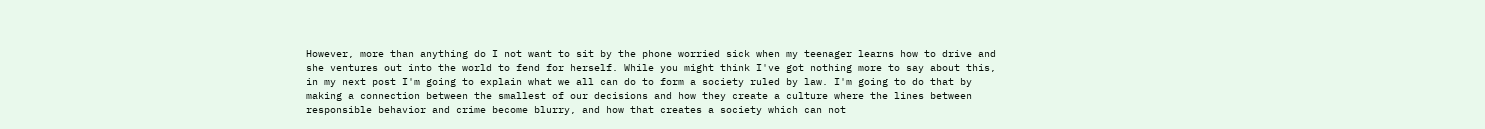However, more than anything do I not want to sit by the phone worried sick when my teenager learns how to drive and she ventures out into the world to fend for herself. While you might think I've got nothing more to say about this, in my next post I'm going to explain what we all can do to form a society ruled by law. I'm going to do that by making a connection between the smallest of our decisions and how they create a culture where the lines between responsible behavior and crime become blurry, and how that creates a society which can not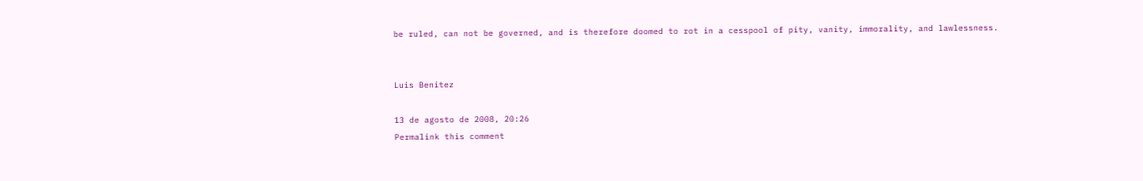be ruled, can not be governed, and is therefore doomed to rot in a cesspool of pity, vanity, immorality, and lawlessness.


Luis Benitez

13 de agosto de 2008, 20:26
Permalink this comment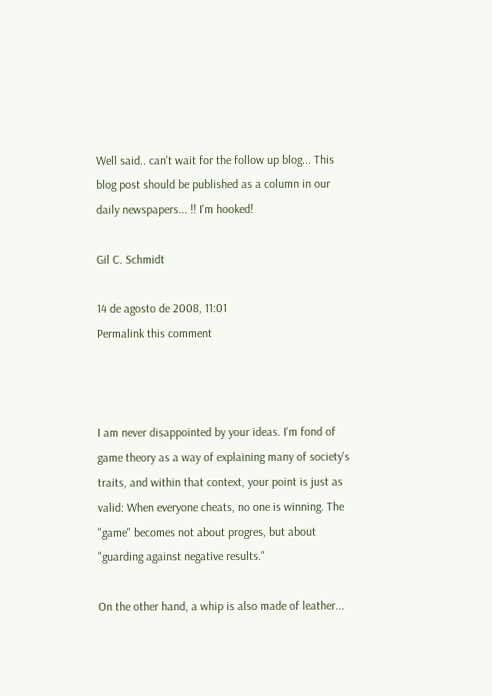Well said.. can't wait for the follow up blog... This blog post should be published as a column in our daily newspapers... !! I'm hooked!

Gil C. Schmidt

14 de agosto de 2008, 11:01
Permalink this comment



I am never disappointed by your ideas. I'm fond of game theory as a way of explaining many of society's traits, and within that context, your point is just as valid: When everyone cheats, no one is winning. The "game" becomes not about progres, but about "guarding against negative results."

On the other hand, a whip is also made of leather...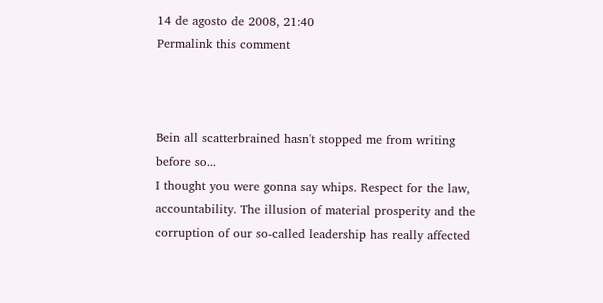14 de agosto de 2008, 21:40
Permalink this comment



Bein all scatterbrained hasn't stopped me from writing before so...
I thought you were gonna say whips. Respect for the law, accountability. The illusion of material prosperity and the corruption of our so-called leadership has really affected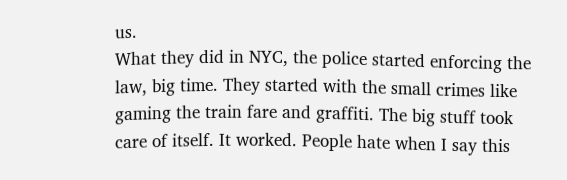us.
What they did in NYC, the police started enforcing the law, big time. They started with the small crimes like gaming the train fare and graffiti. The big stuff took care of itself. It worked. People hate when I say this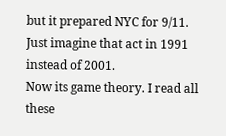but it prepared NYC for 9/11. Just imagine that act in 1991 instead of 2001.
Now its game theory. I read all these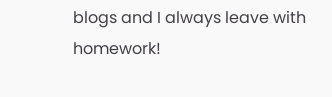blogs and I always leave with homework!